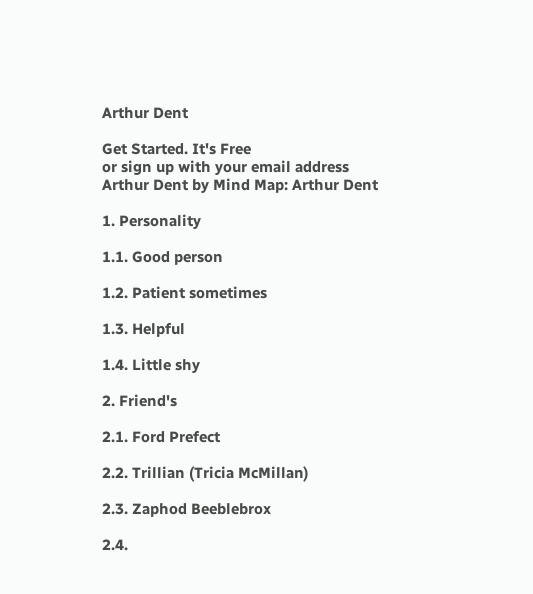Arthur Dent

Get Started. It's Free
or sign up with your email address
Arthur Dent by Mind Map: Arthur Dent

1. Personality

1.1. Good person

1.2. Patient sometimes

1.3. Helpful

1.4. Little shy

2. Friend's

2.1. Ford Prefect

2.2. Trillian (Tricia McMillan)

2.3. Zaphod Beeblebrox

2.4.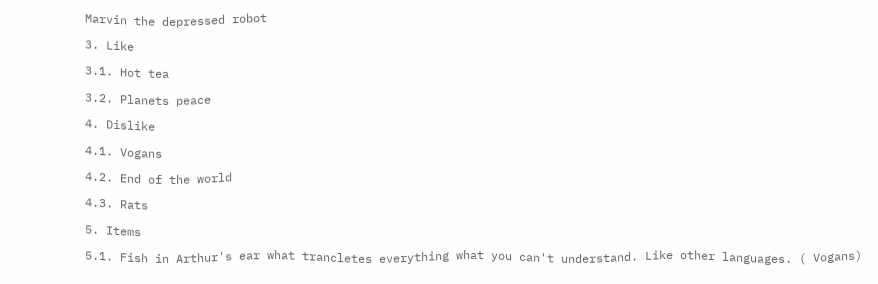Marvin the depressed robot

3. Like

3.1. Hot tea

3.2. Planets peace

4. Dislike

4.1. Vogans

4.2. End of the world

4.3. Rats

5. Items

5.1. Fish in Arthur's ear what trancletes everything what you can't understand. Like other languages. ( Vogans)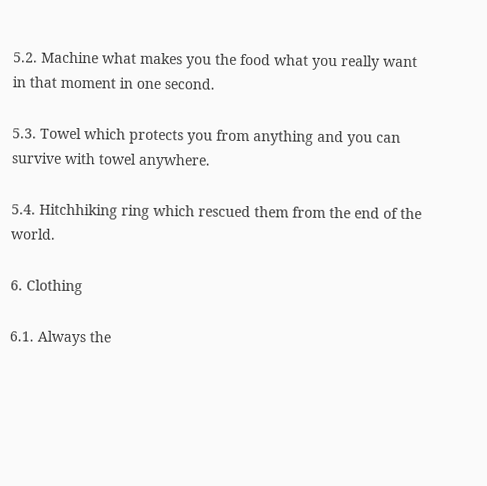5.2. Machine what makes you the food what you really want in that moment in one second.

5.3. Towel which protects you from anything and you can survive with towel anywhere.

5.4. Hitchhiking ring which rescued them from the end of the world.

6. Clothing

6.1. Always the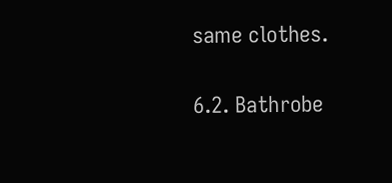same clothes.

6.2. Bathrobe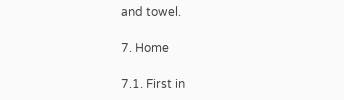and towel.

7. Home

7.1. First in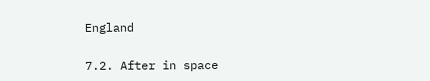England

7.2. After in space